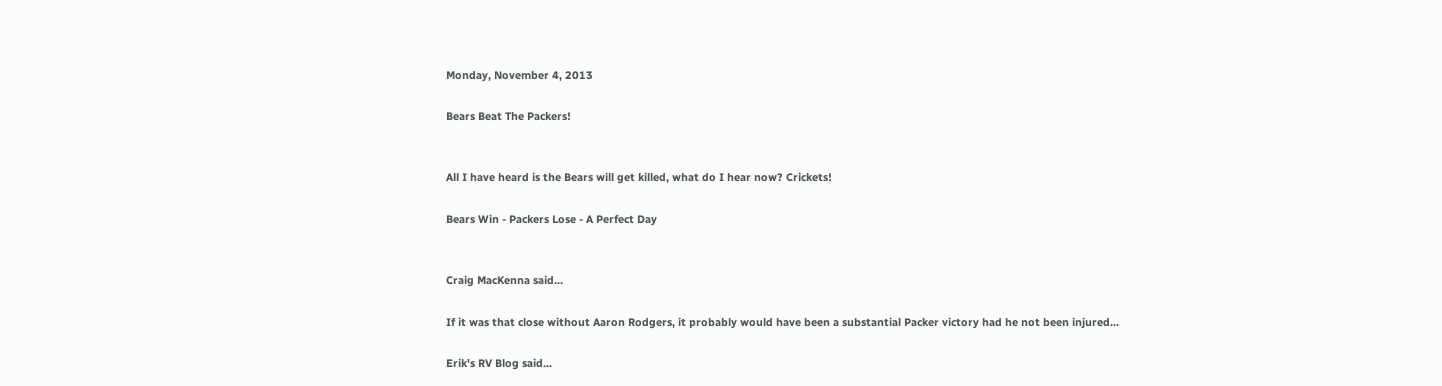Monday, November 4, 2013

Bears Beat The Packers!


All I have heard is the Bears will get killed, what do I hear now? Crickets!

Bears Win - Packers Lose - A Perfect Day


Craig MacKenna said...

If it was that close without Aaron Rodgers, it probably would have been a substantial Packer victory had he not been injured...

Erik's RV Blog said...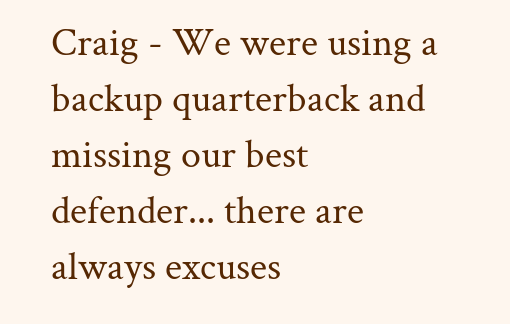Craig - We were using a backup quarterback and missing our best defender... there are always excuses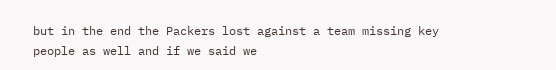but in the end the Packers lost against a team missing key people as well and if we said we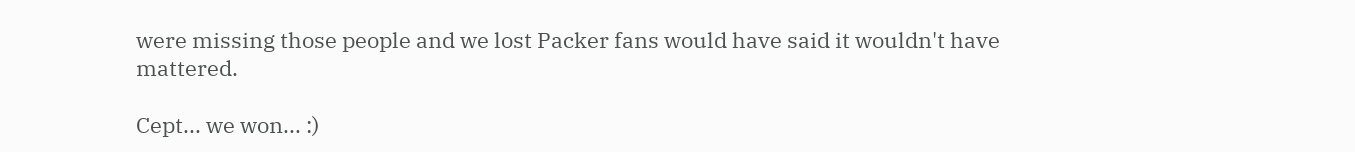were missing those people and we lost Packer fans would have said it wouldn't have mattered.

Cept... we won... :)